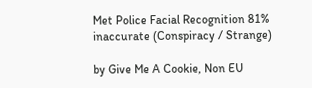Met Police Facial Recognition 81% inaccurate (Conspiracy / Strange)

by Give Me A Cookie, Non EU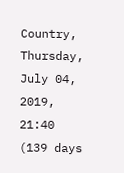Country, Thursday, July 04, 2019, 21:40 (139 days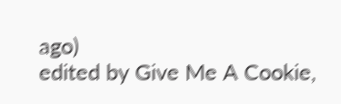ago)
edited by Give Me A Cookie,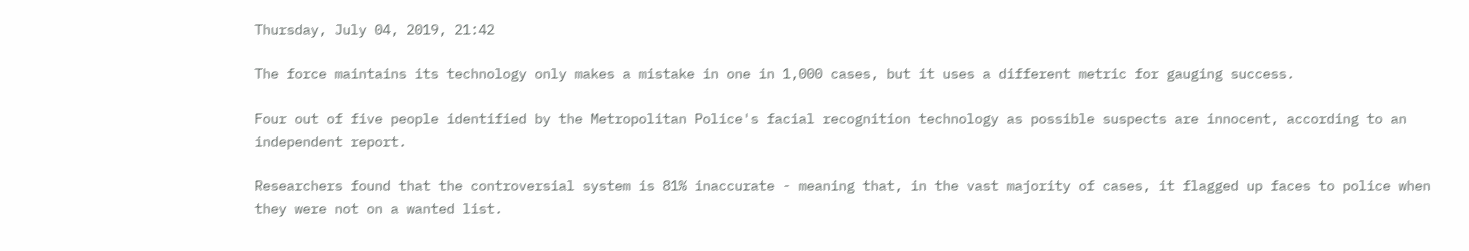Thursday, July 04, 2019, 21:42

The force maintains its technology only makes a mistake in one in 1,000 cases, but it uses a different metric for gauging success.

Four out of five people identified by the Metropolitan Police's facial recognition technology as possible suspects are innocent, according to an independent report.

Researchers found that the controversial system is 81% inaccurate - meaning that, in the vast majority of cases, it flagged up faces to police when they were not on a wanted list.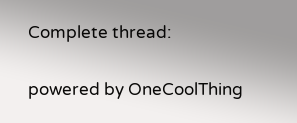Complete thread:


powered by OneCoolThing